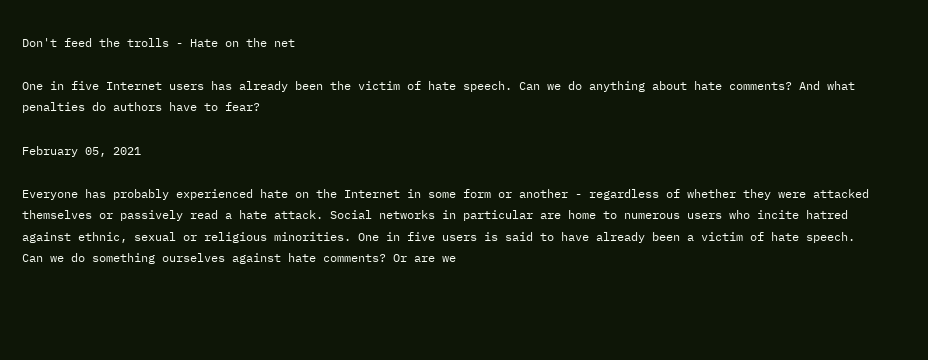Don't feed the trolls - Hate on the net

One in five Internet users has already been the victim of hate speech. Can we do anything about hate comments? And what penalties do authors have to fear?

February 05, 2021

Everyone has probably experienced hate on the Internet in some form or another - regardless of whether they were attacked themselves or passively read a hate attack. Social networks in particular are home to numerous users who incite hatred against ethnic, sexual or religious minorities. One in five users is said to have already been a victim of hate speech. Can we do something ourselves against hate comments? Or are we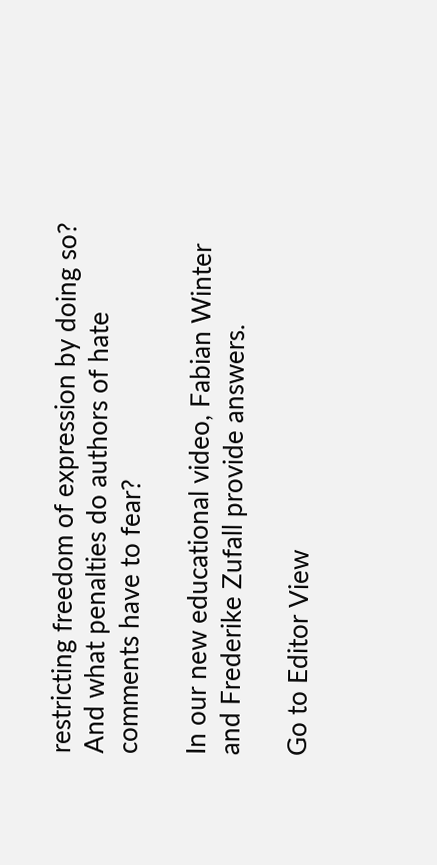restricting freedom of expression by doing so? And what penalties do authors of hate comments have to fear?

In our new educational video, Fabian Winter and Frederike Zufall provide answers.

Go to Editor View